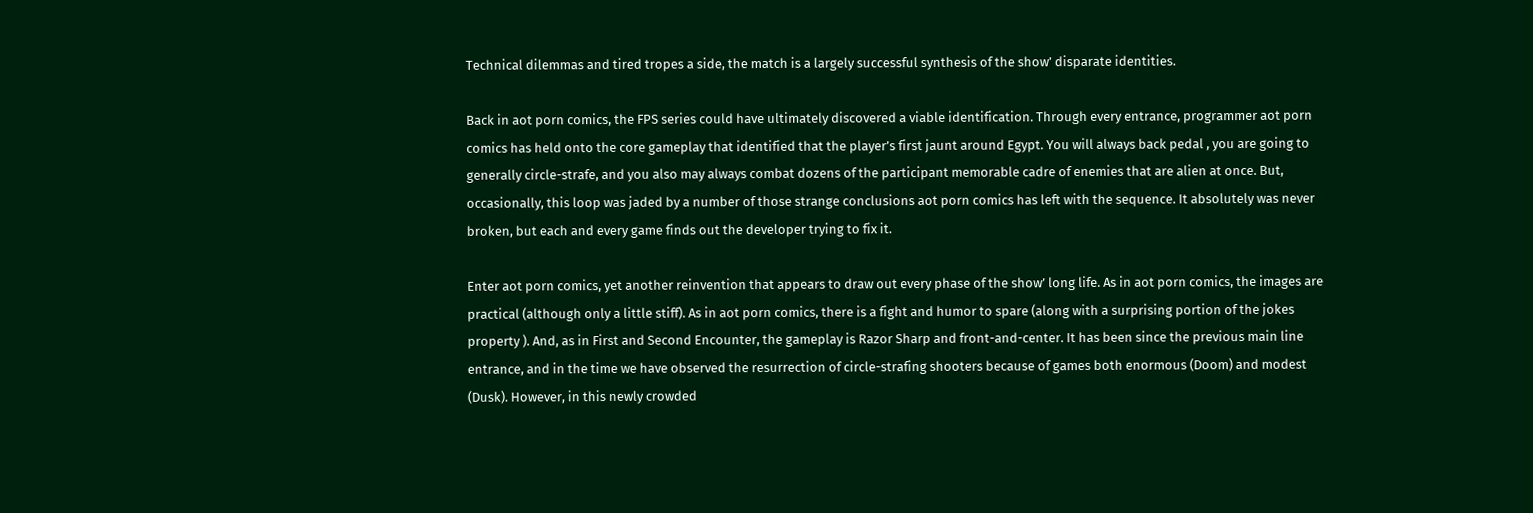Technical dilemmas and tired tropes a side, the match is a largely successful synthesis of the show’ disparate identities.

Back in aot porn comics, the FPS series could have ultimately discovered a viable identification. Through every entrance, programmer aot porn comics has held onto the core gameplay that identified that the player’s first jaunt around Egypt. You will always back pedal , you are going to generally circle-strafe, and you also may always combat dozens of the participant memorable cadre of enemies that are alien at once. But, occasionally, this loop was jaded by a number of those strange conclusions aot porn comics has left with the sequence. It absolutely was never broken, but each and every game finds out the developer trying to fix it.

Enter aot porn comics, yet another reinvention that appears to draw out every phase of the show’ long life. As in aot porn comics, the images are practical (although only a little stiff). As in aot porn comics, there is a fight and humor to spare (along with a surprising portion of the jokes property ). And, as in First and Second Encounter, the gameplay is Razor Sharp and front-and-center. It has been since the previous main line entrance, and in the time we have observed the resurrection of circle-strafing shooters because of games both enormous (Doom) and modest (Dusk). However, in this newly crowded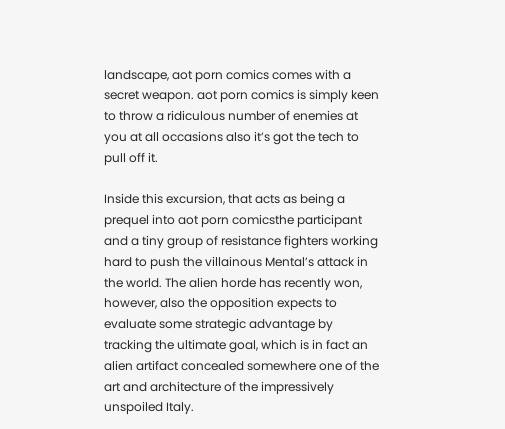landscape, aot porn comics comes with a secret weapon. aot porn comics is simply keen to throw a ridiculous number of enemies at you at all occasions also it’s got the tech to pull off it.

Inside this excursion, that acts as being a prequel into aot porn comicsthe participant and a tiny group of resistance fighters working hard to push the villainous Mental’s attack in the world. The alien horde has recently won, however, also the opposition expects to evaluate some strategic advantage by tracking the ultimate goal, which is in fact an alien artifact concealed somewhere one of the art and architecture of the impressively unspoiled Italy.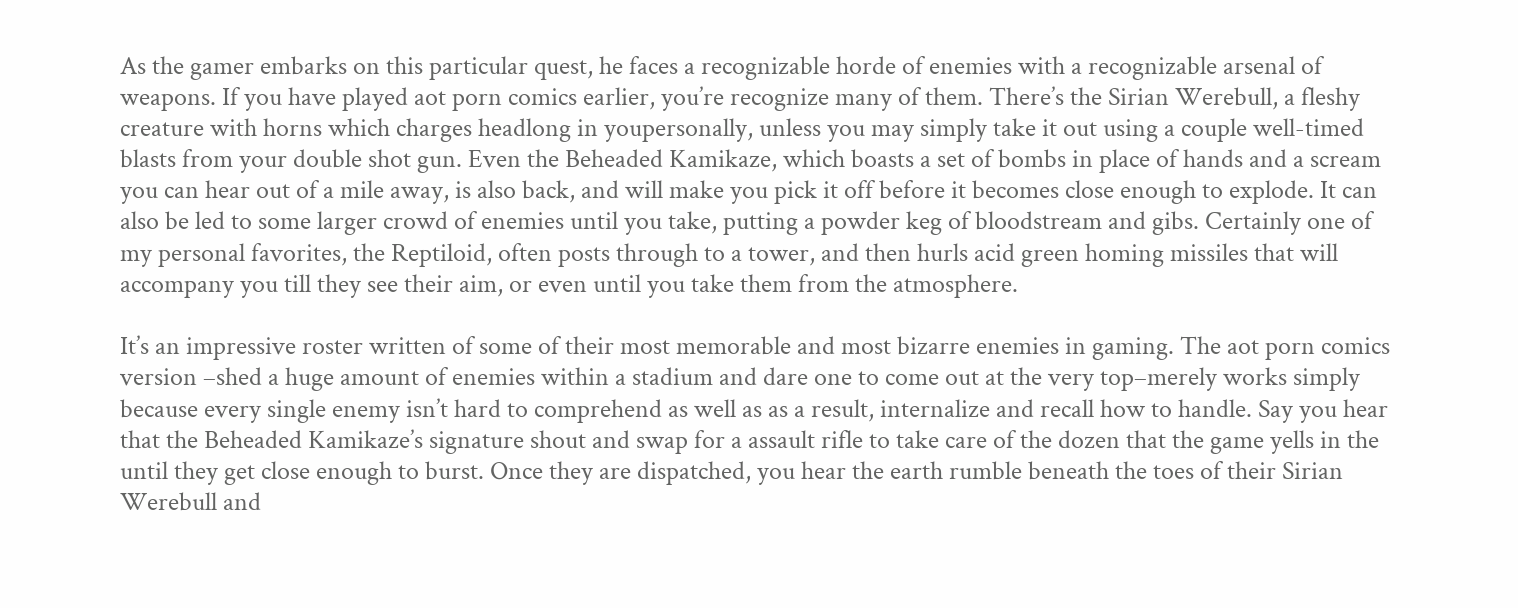As the gamer embarks on this particular quest, he faces a recognizable horde of enemies with a recognizable arsenal of weapons. If you have played aot porn comics earlier, you’re recognize many of them. There’s the Sirian Werebull, a fleshy creature with horns which charges headlong in youpersonally, unless you may simply take it out using a couple well-timed blasts from your double shot gun. Even the Beheaded Kamikaze, which boasts a set of bombs in place of hands and a scream you can hear out of a mile away, is also back, and will make you pick it off before it becomes close enough to explode. It can also be led to some larger crowd of enemies until you take, putting a powder keg of bloodstream and gibs. Certainly one of my personal favorites, the Reptiloid, often posts through to a tower, and then hurls acid green homing missiles that will accompany you till they see their aim, or even until you take them from the atmosphere.

It’s an impressive roster written of some of their most memorable and most bizarre enemies in gaming. The aot porn comics version –shed a huge amount of enemies within a stadium and dare one to come out at the very top–merely works simply because every single enemy isn’t hard to comprehend as well as as a result, internalize and recall how to handle. Say you hear that the Beheaded Kamikaze’s signature shout and swap for a assault rifle to take care of the dozen that the game yells in the until they get close enough to burst. Once they are dispatched, you hear the earth rumble beneath the toes of their Sirian Werebull and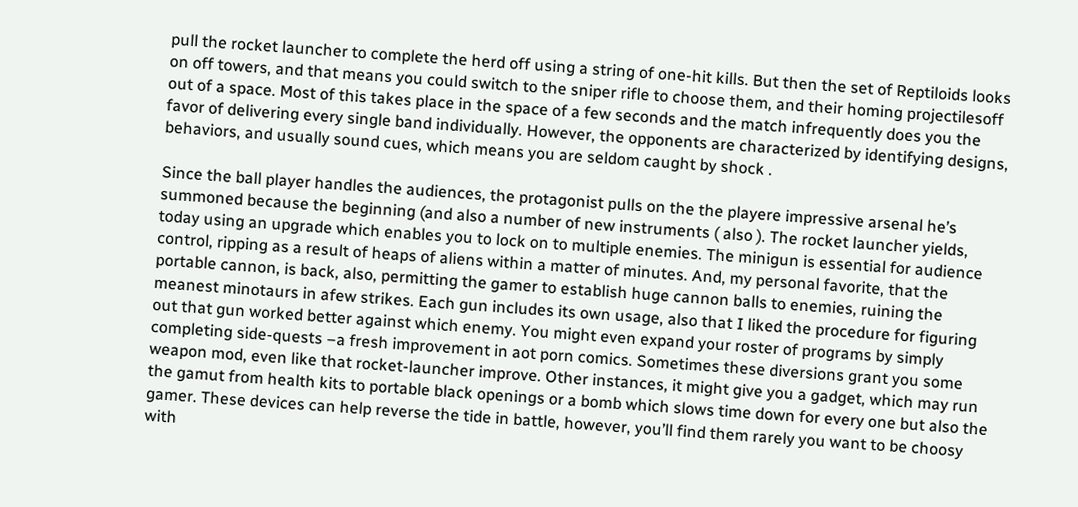pull the rocket launcher to complete the herd off using a string of one-hit kills. But then the set of Reptiloids looks on off towers, and that means you could switch to the sniper rifle to choose them, and their homing projectilesoff out of a space. Most of this takes place in the space of a few seconds and the match infrequently does you the favor of delivering every single band individually. However, the opponents are characterized by identifying designs, behaviors, and usually sound cues, which means you are seldom caught by shock .

Since the ball player handles the audiences, the protagonist pulls on the the playere impressive arsenal he’s summoned because the beginning (and also a number of new instruments ( also ). The rocket launcher yields, today using an upgrade which enables you to lock on to multiple enemies. The minigun is essential for audience control, ripping as a result of heaps of aliens within a matter of minutes. And, my personal favorite, that the portable cannon, is back, also, permitting the gamer to establish huge cannon balls to enemies, ruining the meanest minotaurs in afew strikes. Each gun includes its own usage, also that I liked the procedure for figuring out that gun worked better against which enemy. You might even expand your roster of programs by simply completing side-quests –a fresh improvement in aot porn comics. Sometimes these diversions grant you some weapon mod, even like that rocket-launcher improve. Other instances, it might give you a gadget, which may run the gamut from health kits to portable black openings or a bomb which slows time down for every one but also the gamer. These devices can help reverse the tide in battle, however, you’ll find them rarely you want to be choosy with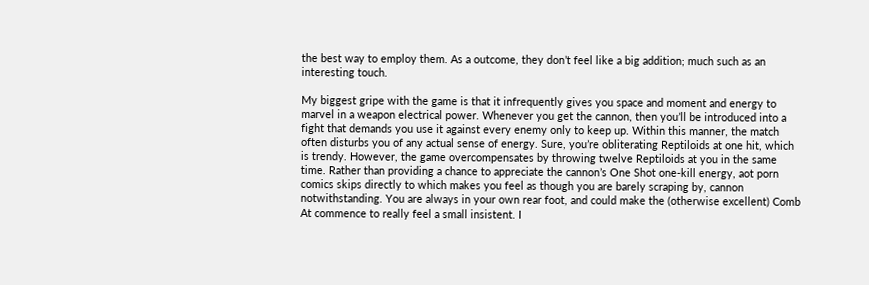the best way to employ them. As a outcome, they don’t feel like a big addition; much such as an interesting touch.

My biggest gripe with the game is that it infrequently gives you space and moment and energy to marvel in a weapon electrical power. Whenever you get the cannon, then you’ll be introduced into a fight that demands you use it against every enemy only to keep up. Within this manner, the match often disturbs you of any actual sense of energy. Sure, you’re obliterating Reptiloids at one hit, which is trendy. However, the game overcompensates by throwing twelve Reptiloids at you in the same time. Rather than providing a chance to appreciate the cannon’s One Shot one-kill energy, aot porn comics skips directly to which makes you feel as though you are barely scraping by, cannon notwithstanding. You are always in your own rear foot, and could make the (otherwise excellent) Comb At commence to really feel a small insistent. I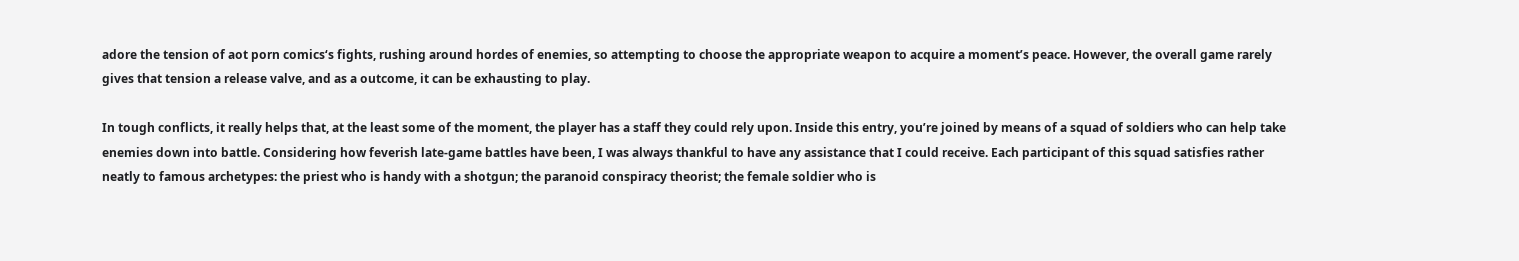adore the tension of aot porn comics‘s fights, rushing around hordes of enemies, so attempting to choose the appropriate weapon to acquire a moment’s peace. However, the overall game rarely gives that tension a release valve, and as a outcome, it can be exhausting to play.

In tough conflicts, it really helps that, at the least some of the moment, the player has a staff they could rely upon. Inside this entry, you’re joined by means of a squad of soldiers who can help take enemies down into battle. Considering how feverish late-game battles have been, I was always thankful to have any assistance that I could receive. Each participant of this squad satisfies rather neatly to famous archetypes: the priest who is handy with a shotgun; the paranoid conspiracy theorist; the female soldier who is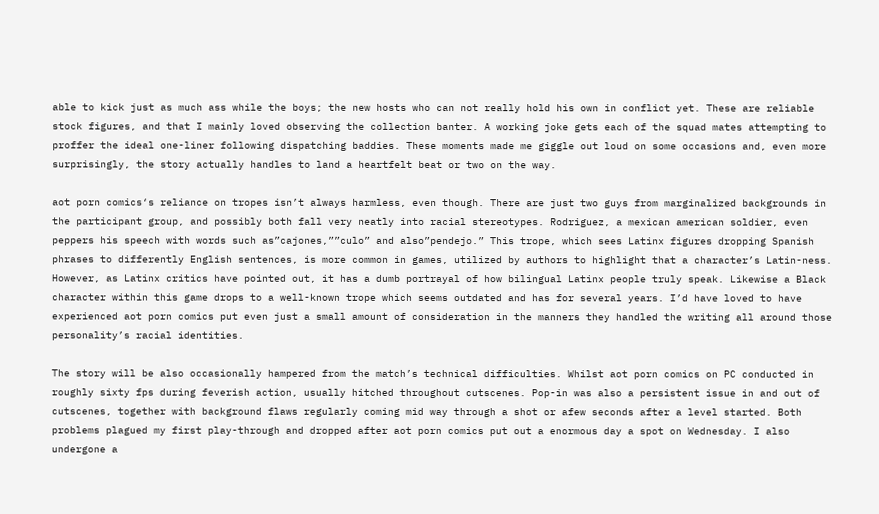able to kick just as much ass while the boys; the new hosts who can not really hold his own in conflict yet. These are reliable stock figures, and that I mainly loved observing the collection banter. A working joke gets each of the squad mates attempting to proffer the ideal one-liner following dispatching baddies. These moments made me giggle out loud on some occasions and, even more surprisingly, the story actually handles to land a heartfelt beat or two on the way.

aot porn comics‘s reliance on tropes isn’t always harmless, even though. There are just two guys from marginalized backgrounds in the participant group, and possibly both fall very neatly into racial stereotypes. Rodriguez, a mexican american soldier, even peppers his speech with words such as”cajones,””culo” and also”pendejo.” This trope, which sees Latinx figures dropping Spanish phrases to differently English sentences, is more common in games, utilized by authors to highlight that a character’s Latin-ness. However, as Latinx critics have pointed out, it has a dumb portrayal of how bilingual Latinx people truly speak. Likewise a Black character within this game drops to a well-known trope which seems outdated and has for several years. I’d have loved to have experienced aot porn comics put even just a small amount of consideration in the manners they handled the writing all around those personality’s racial identities.

The story will be also occasionally hampered from the match’s technical difficulties. Whilst aot porn comics on PC conducted in roughly sixty fps during feverish action, usually hitched throughout cutscenes. Pop-in was also a persistent issue in and out of cutscenes, together with background flaws regularly coming mid way through a shot or afew seconds after a level started. Both problems plagued my first play-through and dropped after aot porn comics put out a enormous day a spot on Wednesday. I also undergone a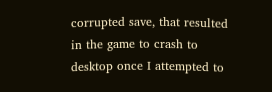corrupted save, that resulted in the game to crash to desktop once I attempted to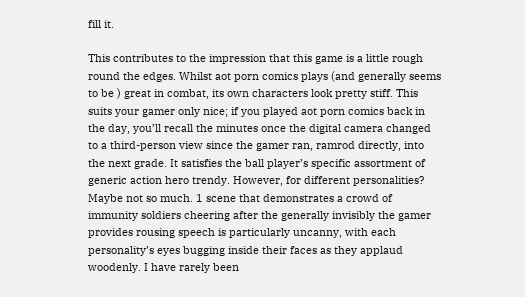fill it.

This contributes to the impression that this game is a little rough round the edges. Whilst aot porn comics plays (and generally seems to be ) great in combat, its own characters look pretty stiff. This suits your gamer only nice; if you played aot porn comics back in the day, you’ll recall the minutes once the digital camera changed to a third-person view since the gamer ran, ramrod directly, into the next grade. It satisfies the ball player’s specific assortment of generic action hero trendy. However, for different personalities? Maybe not so much. 1 scene that demonstrates a crowd of immunity soldiers cheering after the generally invisibly the gamer provides rousing speech is particularly uncanny, with each personality’s eyes bugging inside their faces as they applaud woodenly. I have rarely been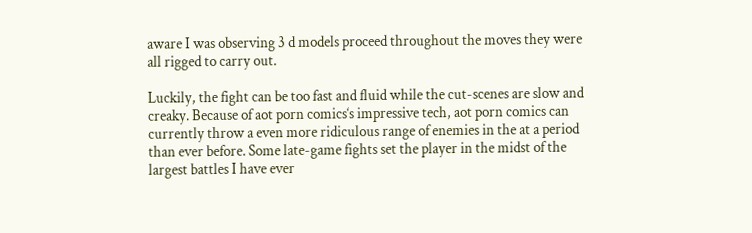aware I was observing 3 d models proceed throughout the moves they were all rigged to carry out.

Luckily, the fight can be too fast and fluid while the cut-scenes are slow and creaky. Because of aot porn comics‘s impressive tech, aot porn comics can currently throw a even more ridiculous range of enemies in the at a period than ever before. Some late-game fights set the player in the midst of the largest battles I have ever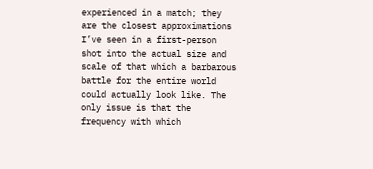experienced in a match; they are the closest approximations I’ve seen in a first-person shot into the actual size and scale of that which a barbarous battle for the entire world could actually look like. The only issue is that the frequency with which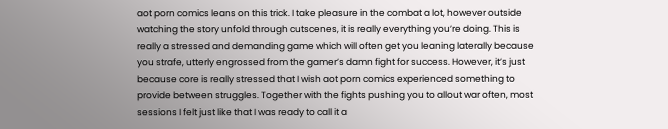aot porn comics leans on this trick. I take pleasure in the combat a lot, however outside watching the story unfold through cutscenes, it is really everything you’re doing. This is really a stressed and demanding game which will often get you leaning laterally because you strafe, utterly engrossed from the gamer’s damn fight for success. However, it’s just because core is really stressed that I wish aot porn comics experienced something to provide between struggles. Together with the fights pushing you to allout war often, most sessions I felt just like that I was ready to call it a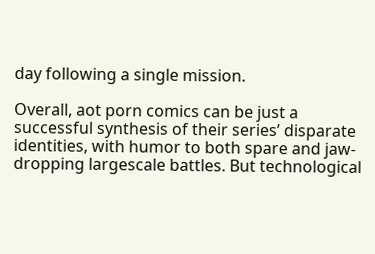day following a single mission.

Overall, aot porn comics can be just a successful synthesis of their series’ disparate identities, with humor to both spare and jaw-dropping largescale battles. But technological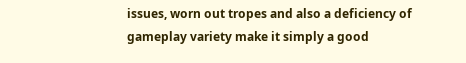issues, worn out tropes and also a deficiency of gameplay variety make it simply a good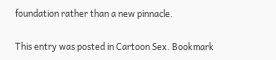foundation rather than a new pinnacle.

This entry was posted in Cartoon Sex. Bookmark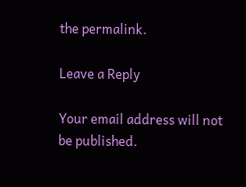the permalink.

Leave a Reply

Your email address will not be published.